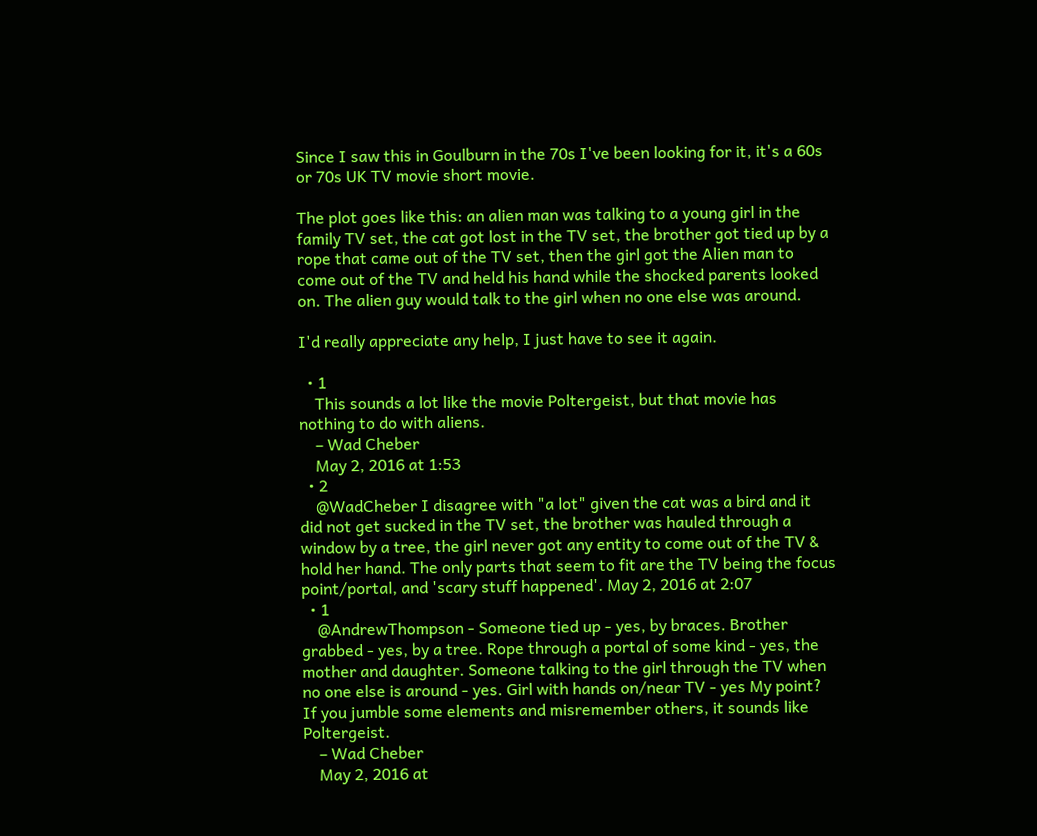Since I saw this in Goulburn in the 70s I've been looking for it, it's a 60s or 70s UK TV movie short movie.

The plot goes like this: an alien man was talking to a young girl in the family TV set, the cat got lost in the TV set, the brother got tied up by a rope that came out of the TV set, then the girl got the Alien man to come out of the TV and held his hand while the shocked parents looked on. The alien guy would talk to the girl when no one else was around.

I'd really appreciate any help, I just have to see it again.

  • 1
    This sounds a lot like the movie Poltergeist, but that movie has nothing to do with aliens.
    – Wad Cheber
    May 2, 2016 at 1:53
  • 2
    @WadCheber I disagree with "a lot" given the cat was a bird and it did not get sucked in the TV set, the brother was hauled through a window by a tree, the girl never got any entity to come out of the TV & hold her hand. The only parts that seem to fit are the TV being the focus point/portal, and 'scary stuff happened'. May 2, 2016 at 2:07
  • 1
    @AndrewThompson - Someone tied up - yes, by braces. Brother grabbed - yes, by a tree. Rope through a portal of some kind - yes, the mother and daughter. Someone talking to the girl through the TV when no one else is around - yes. Girl with hands on/near TV - yes My point? If you jumble some elements and misremember others, it sounds like Poltergeist.
    – Wad Cheber
    May 2, 2016 at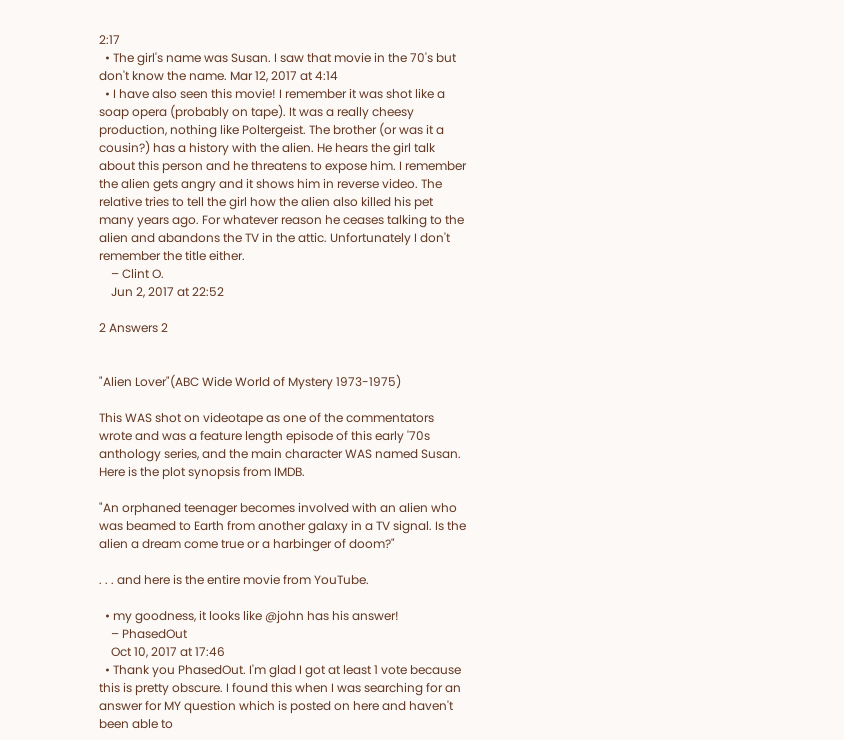2:17
  • The girl's name was Susan. I saw that movie in the 70's but don't know the name. Mar 12, 2017 at 4:14
  • I have also seen this movie! I remember it was shot like a soap opera (probably on tape). It was a really cheesy production, nothing like Poltergeist. The brother (or was it a cousin?) has a history with the alien. He hears the girl talk about this person and he threatens to expose him. I remember the alien gets angry and it shows him in reverse video. The relative tries to tell the girl how the alien also killed his pet many years ago. For whatever reason he ceases talking to the alien and abandons the TV in the attic. Unfortunately I don't remember the title either.
    – Clint O.
    Jun 2, 2017 at 22:52

2 Answers 2


"Alien Lover"(ABC Wide World of Mystery 1973-1975)

This WAS shot on videotape as one of the commentators wrote and was a feature length episode of this early '70s anthology series, and the main character WAS named Susan. Here is the plot synopsis from IMDB.

"An orphaned teenager becomes involved with an alien who was beamed to Earth from another galaxy in a TV signal. Is the alien a dream come true or a harbinger of doom?"

. . . and here is the entire movie from YouTube.

  • my goodness, it looks like @john has his answer!
    – PhasedOut
    Oct 10, 2017 at 17:46
  • Thank you PhasedOut. I'm glad I got at least 1 vote because this is pretty obscure. I found this when I was searching for an answer for MY question which is posted on here and haven't been able to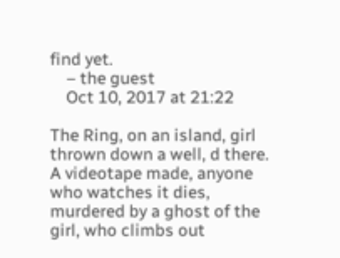find yet.
    – the guest
    Oct 10, 2017 at 21:22

The Ring, on an island, girl thrown down a well, d there. A videotape made, anyone who watches it dies, murdered by a ghost of the girl, who climbs out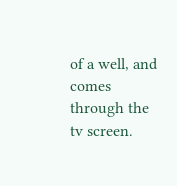of a well, and comes through the tv screen.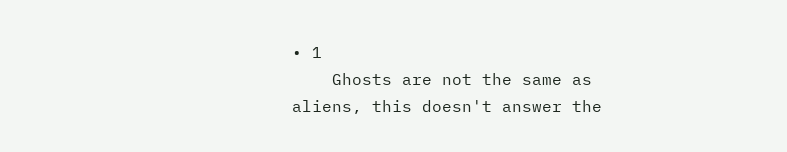• 1
    Ghosts are not the same as aliens, this doesn't answer the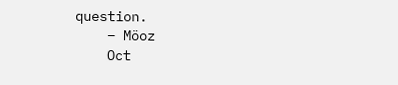question.
    – Möoz
    Oct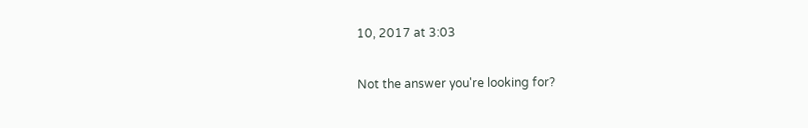10, 2017 at 3:03

Not the answer you're looking for?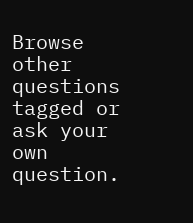Browse other questions tagged or ask your own question.